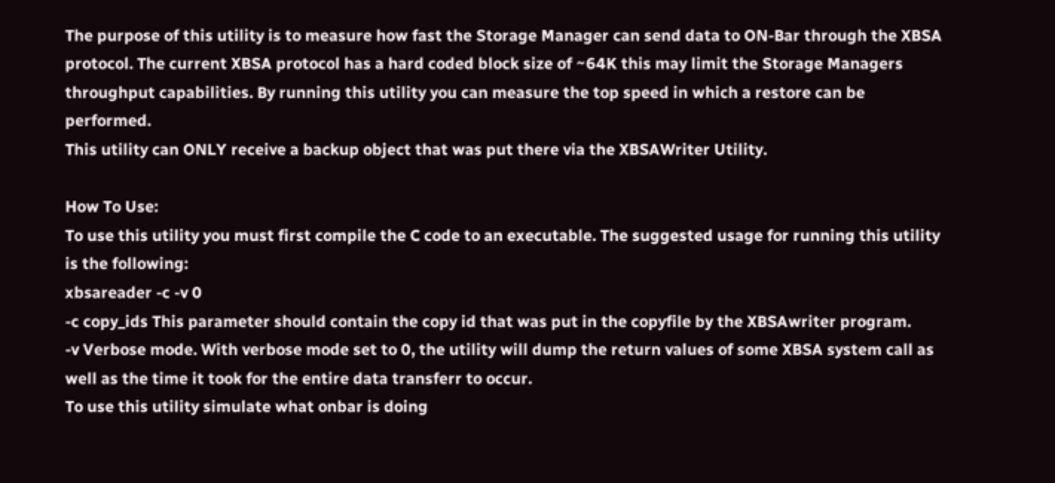The purpose of this utility is to measure how fast the Storage Manager can send data to ON-Bar through the XBSA protocol. The current XBSA protocol has a hard coded block size of ~64K this may limit the Storage Managers throughput capabilities. By running this utility you can measure the top speed in which a restore can be performed.
This utility can ONLY receive a backup object that was put there via the XBSAWriter Utility.

How To Use:
To use this utility you must first compile the C code to an executable. The suggested usage for running this utility is the following:
xbsareader -c -v 0
-c copy_ids This parameter should contain the copy id that was put in the copyfile by the XBSAwriter program.
-v Verbose mode. With verbose mode set to 0, the utility will dump the return values of some XBSA system call as well as the time it took for the entire data transferr to occur.
To use this utility simulate what onbar is doing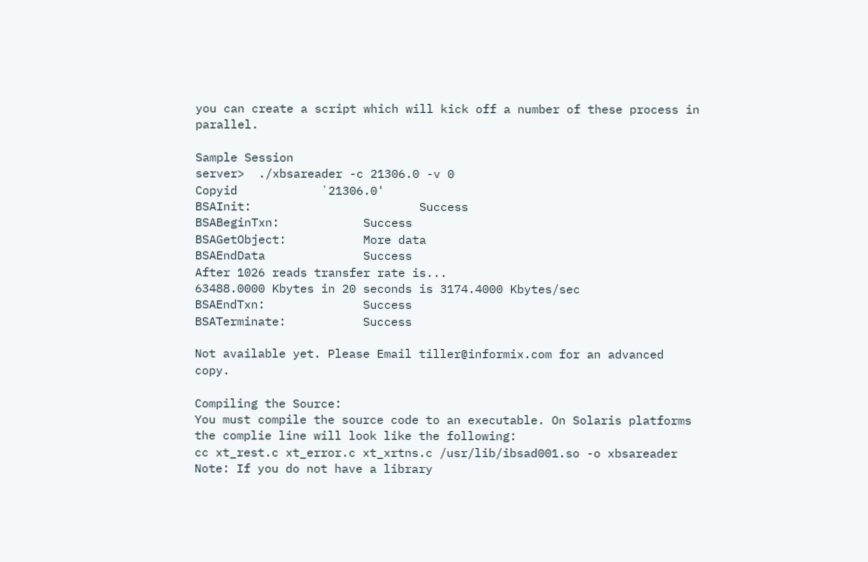you can create a script which will kick off a number of these process in parallel.

Sample Session
server>  ./xbsareader -c 21306.0 -v 0
Copyid            `21306.0'
BSAInit:                        Success
BSABeginTxn:            Success
BSAGetObject:           More data
BSAEndData              Success
After 1026 reads transfer rate is...
63488.0000 Kbytes in 20 seconds is 3174.4000 Kbytes/sec
BSAEndTxn:              Success
BSATerminate:           Success

Not available yet. Please Email tiller@informix.com for an advanced copy.

Compiling the Source:
You must compile the source code to an executable. On Solaris platforms the complie line will look like the following:
cc xt_rest.c xt_error.c xt_xrtns.c /usr/lib/ibsad001.so -o xbsareader
Note: If you do not have a library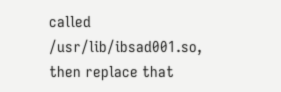called /usr/lib/ibsad001.so, then replace that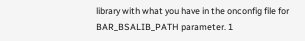library with what you have in the onconfig file for BAR_BSALIB_PATH parameter. 1